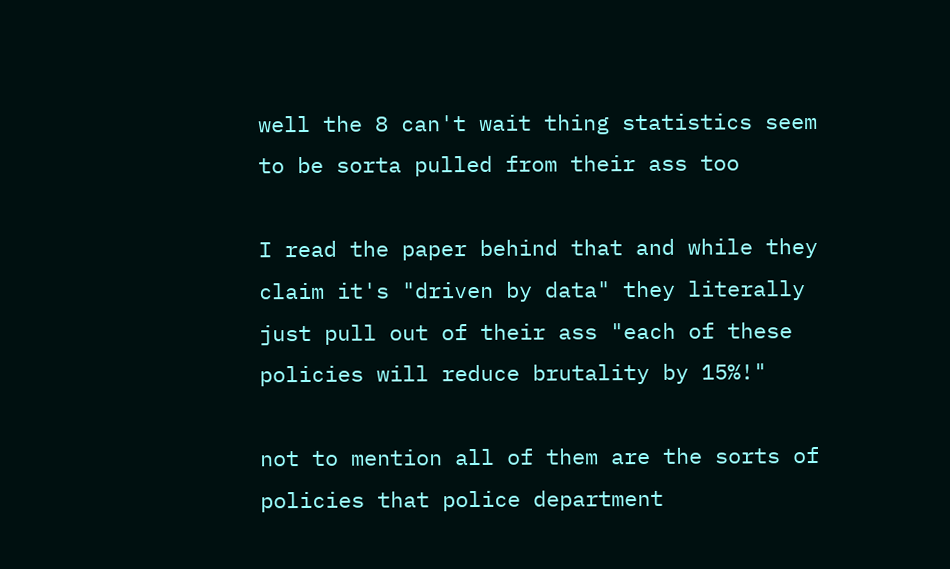well the 8 can't wait thing statistics seem to be sorta pulled from their ass too

I read the paper behind that and while they claim it's "driven by data" they literally just pull out of their ass "each of these policies will reduce brutality by 15%!"

not to mention all of them are the sorts of policies that police department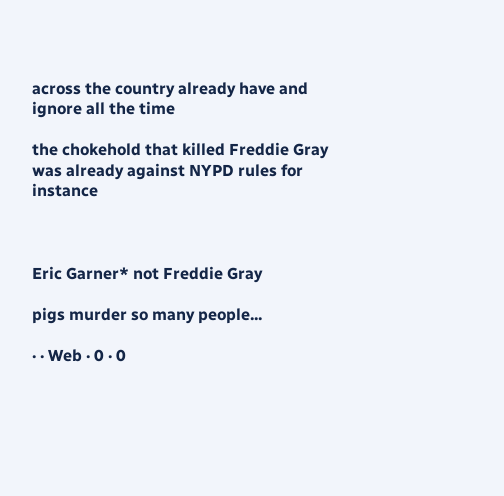across the country already have and ignore all the time

the chokehold that killed Freddie Gray was already against NYPD rules for instance



Eric Garner* not Freddie Gray

pigs murder so many people...

· · Web · 0 · 0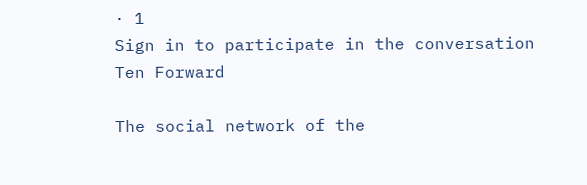· 1
Sign in to participate in the conversation
Ten Forward

The social network of the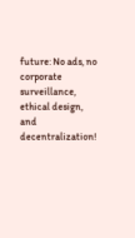future: No ads, no corporate surveillance, ethical design, and decentralization!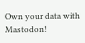Own your data with Mastodon!